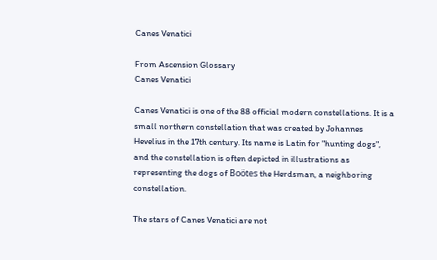Canes Venatici

From Ascension Glossary
Canes Venatici

Canes Venatici is one of the 88 official modern constellations. It is a small northern constellation that was created by Johannes Hevelius in the 17th century. Its name is Latin for "hunting dogs", and the constellation is often depicted in illustrations as representing the dogs of Boötes the Herdsman, a neighboring constellation.

The stars of Canes Venatici are not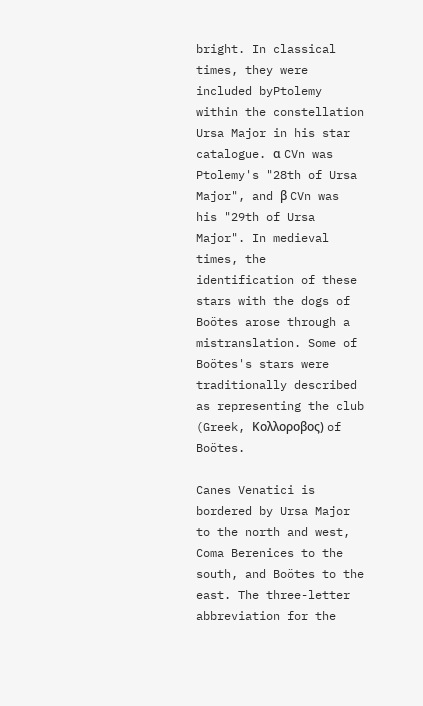bright. In classical times, they were included byPtolemy within the constellation Ursa Major in his star catalogue. α CVn was Ptolemy's "28th of Ursa Major", and β CVn was his "29th of Ursa Major". In medieval times, the identification of these stars with the dogs of Boötes arose through a mistranslation. Some of Boötes's stars were traditionally described as representing the club (Greek, Κολλοροβος) of Boötes.

Canes Venatici is bordered by Ursa Major to the north and west, Coma Berenices to the south, and Boötes to the east. The three-letter abbreviation for the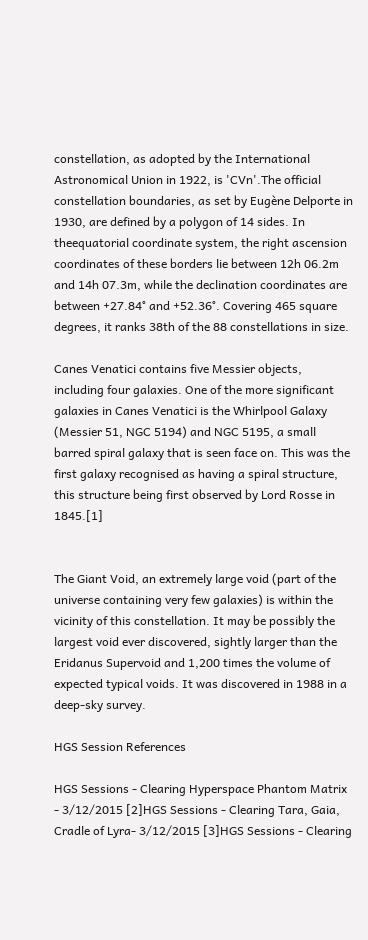constellation, as adopted by the International Astronomical Union in 1922, is 'CVn'.The official constellation boundaries, as set by Eugène Delporte in 1930, are defined by a polygon of 14 sides. In theequatorial coordinate system, the right ascension coordinates of these borders lie between 12h 06.2m and 14h 07.3m, while the declination coordinates are between +27.84° and +52.36°. Covering 465 square degrees, it ranks 38th of the 88 constellations in size.

Canes Venatici contains five Messier objects, including four galaxies. One of the more significant galaxies in Canes Venatici is the Whirlpool Galaxy (Messier 51, NGC 5194) and NGC 5195, a small barred spiral galaxy that is seen face on. This was the first galaxy recognised as having a spiral structure, this structure being first observed by Lord Rosse in 1845.[1]


The Giant Void, an extremely large void (part of the universe containing very few galaxies) is within the vicinity of this constellation. It may be possibly the largest void ever discovered, sightly larger than the Eridanus Supervoid and 1,200 times the volume of expected typical voids. It was discovered in 1988 in a deep-sky survey.

HGS Session References

HGS Sessions - Clearing Hyperspace Phantom Matrix - 3/12/2015 [2]HGS Sessions - Clearing Tara, Gaia, Cradle of Lyra- 3/12/2015 [3]HGS Sessions - Clearing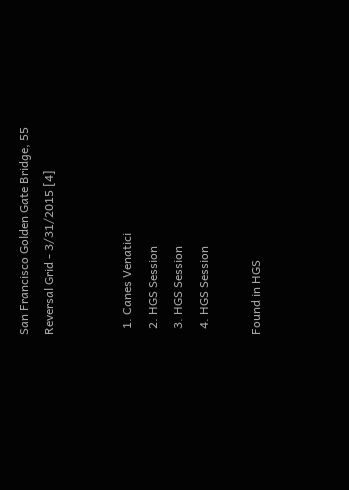San Francisco Golden Gate Bridge, 55 Reversal Grid - 3/31/2015 [4]


  1. Canes Venatici
  2. HGS Session
  3. HGS Session
  4. HGS Session

Found in HGS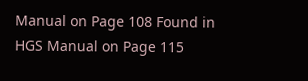Manual on Page 108 Found in HGS Manual on Page 115